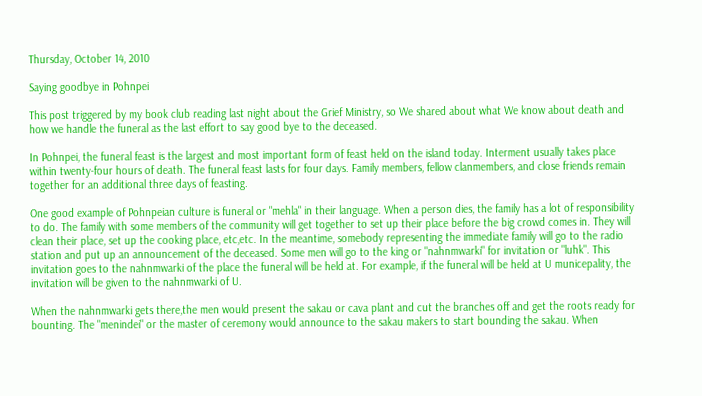Thursday, October 14, 2010

Saying goodbye in Pohnpei

This post triggered by my book club reading last night about the Grief Ministry, so We shared about what We know about death and how we handle the funeral as the last effort to say good bye to the deceased.

In Pohnpei, the funeral feast is the largest and most important form of feast held on the island today. Interment usually takes place within twenty-four hours of death. The funeral feast lasts for four days. Family members, fellow clanmembers, and close friends remain together for an additional three days of feasting.

One good example of Pohnpeian culture is funeral or "mehla" in their language. When a person dies, the family has a lot of responsibility to do. The family with some members of the community will get together to set up their place before the big crowd comes in. They will clean their place, set up the cooking place, etc,etc. In the meantime, somebody representing the immediate family will go to the radio station and put up an announcement of the deceased. Some men will go to the king or "nahnmwarki" for invitation or "luhk". This invitation goes to the nahnmwarki of the place the funeral will be held at. For example, if the funeral will be held at U municepality, the invitation will be given to the nahnmwarki of U.

When the nahnmwarki gets there,the men would present the sakau or cava plant and cut the branches off and get the roots ready for bounting. The "menindei" or the master of ceremony would announce to the sakau makers to start bounding the sakau. When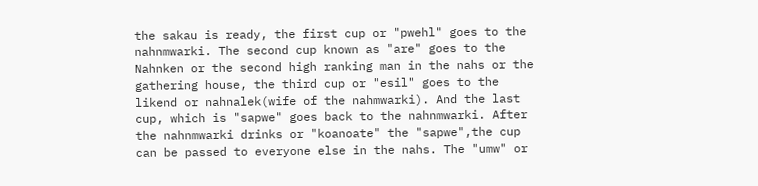the sakau is ready, the first cup or "pwehl" goes to the nahnmwarki. The second cup known as "are" goes to the Nahnken or the second high ranking man in the nahs or the gathering house, the third cup or "esil" goes to the likend or nahnalek(wife of the nahmwarki). And the last cup, which is "sapwe" goes back to the nahnmwarki. After the nahnmwarki drinks or "koanoate" the "sapwe",the cup can be passed to everyone else in the nahs. The "umw" or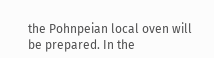the Pohnpeian local oven will be prepared. In the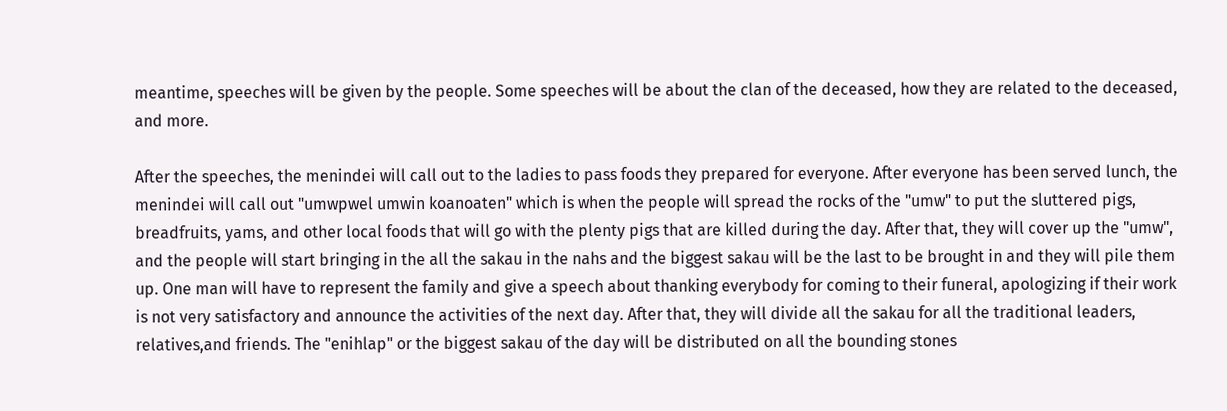meantime, speeches will be given by the people. Some speeches will be about the clan of the deceased, how they are related to the deceased, and more.

After the speeches, the menindei will call out to the ladies to pass foods they prepared for everyone. After everyone has been served lunch, the menindei will call out "umwpwel umwin koanoaten" which is when the people will spread the rocks of the "umw" to put the sluttered pigs, breadfruits, yams, and other local foods that will go with the plenty pigs that are killed during the day. After that, they will cover up the "umw", and the people will start bringing in the all the sakau in the nahs and the biggest sakau will be the last to be brought in and they will pile them up. One man will have to represent the family and give a speech about thanking everybody for coming to their funeral, apologizing if their work is not very satisfactory and announce the activities of the next day. After that, they will divide all the sakau for all the traditional leaders, relatives,and friends. The "enihlap" or the biggest sakau of the day will be distributed on all the bounding stones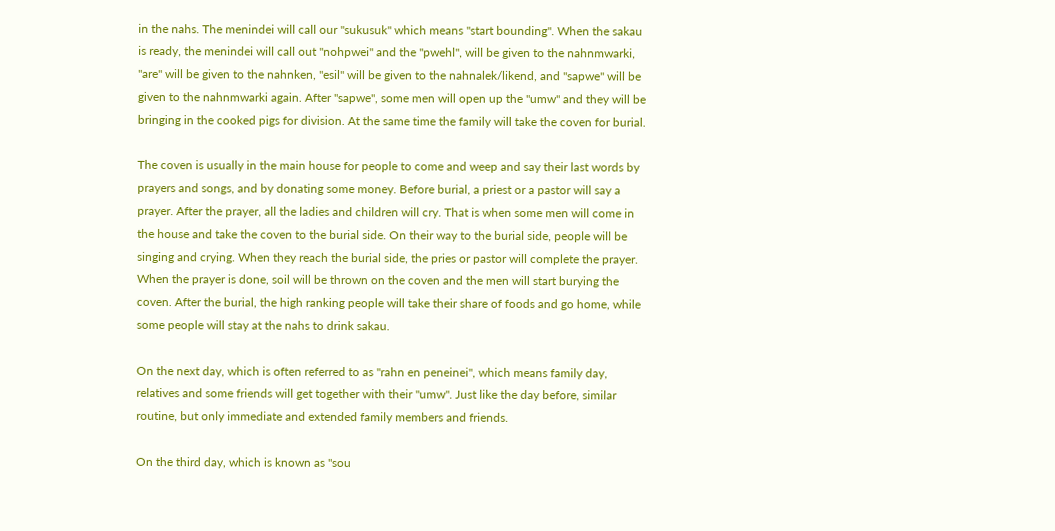in the nahs. The menindei will call our "sukusuk" which means "start bounding". When the sakau is ready, the menindei will call out "nohpwei" and the "pwehl", will be given to the nahnmwarki, "are" will be given to the nahnken, "esil" will be given to the nahnalek/likend, and "sapwe" will be given to the nahnmwarki again. After "sapwe", some men will open up the "umw" and they will be bringing in the cooked pigs for division. At the same time the family will take the coven for burial.

The coven is usually in the main house for people to come and weep and say their last words by prayers and songs, and by donating some money. Before burial, a priest or a pastor will say a prayer. After the prayer, all the ladies and children will cry. That is when some men will come in the house and take the coven to the burial side. On their way to the burial side, people will be singing and crying. When they reach the burial side, the pries or pastor will complete the prayer. When the prayer is done, soil will be thrown on the coven and the men will start burying the coven. After the burial, the high ranking people will take their share of foods and go home, while some people will stay at the nahs to drink sakau.

On the next day, which is often referred to as "rahn en peneinei", which means family day, relatives and some friends will get together with their "umw". Just like the day before, similar routine, but only immediate and extended family members and friends.

On the third day, which is known as "sou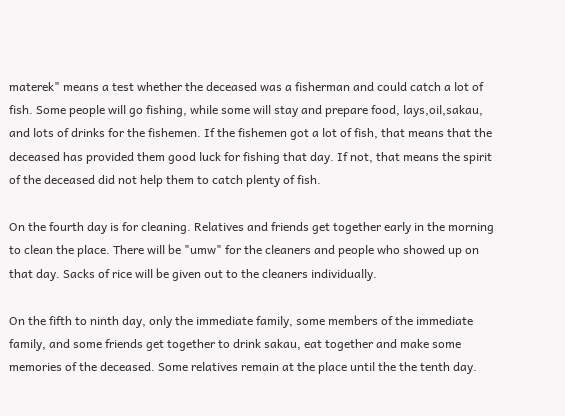materek" means a test whether the deceased was a fisherman and could catch a lot of fish. Some people will go fishing, while some will stay and prepare food, lays,oil,sakau, and lots of drinks for the fishemen. If the fishemen got a lot of fish, that means that the deceased has provided them good luck for fishing that day. If not, that means the spirit of the deceased did not help them to catch plenty of fish.

On the fourth day is for cleaning. Relatives and friends get together early in the morning to clean the place. There will be "umw" for the cleaners and people who showed up on that day. Sacks of rice will be given out to the cleaners individually.

On the fifth to ninth day, only the immediate family, some members of the immediate family, and some friends get together to drink sakau, eat together and make some memories of the deceased. Some relatives remain at the place until the the tenth day.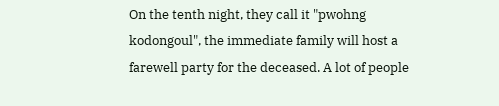On the tenth night, they call it "pwohng kodongoul", the immediate family will host a farewell party for the deceased. A lot of people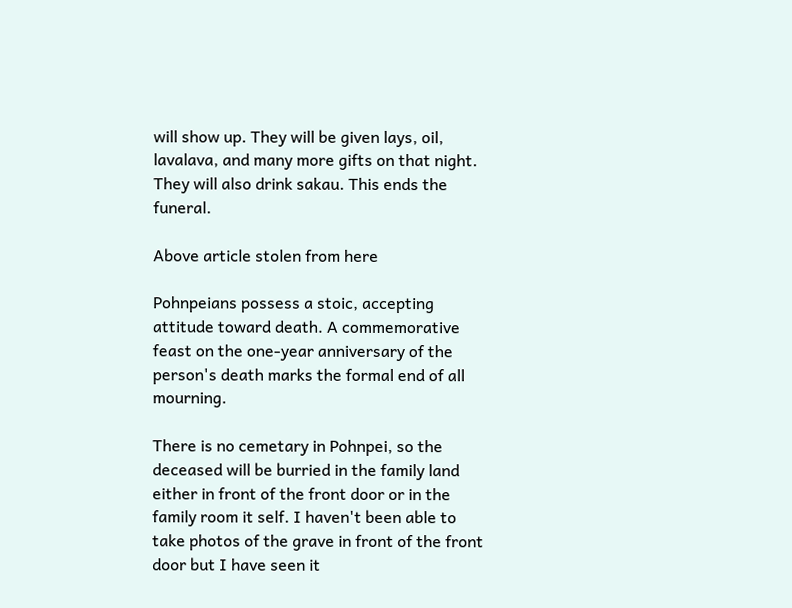will show up. They will be given lays, oil, lavalava, and many more gifts on that night. They will also drink sakau. This ends the funeral.

Above article stolen from here

Pohnpeians possess a stoic, accepting attitude toward death. A commemorative feast on the one-year anniversary of the person's death marks the formal end of all mourning.

There is no cemetary in Pohnpei, so the deceased will be burried in the family land either in front of the front door or in the family room it self. I haven't been able to take photos of the grave in front of the front door but I have seen it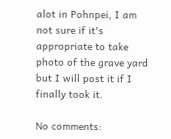alot in Pohnpei, I am not sure if it's appropriate to take photo of the grave yard but I will post it if I finally took it.

No comments: